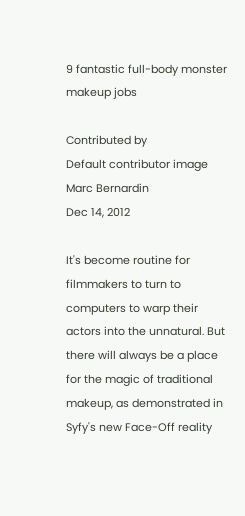9 fantastic full-body monster makeup jobs

Contributed by
Default contributor image
Marc Bernardin
Dec 14, 2012

It's become routine for filmmakers to turn to computers to warp their actors into the unnatural. But there will always be a place for the magic of traditional makeup, as demonstrated in Syfy's new Face-Off reality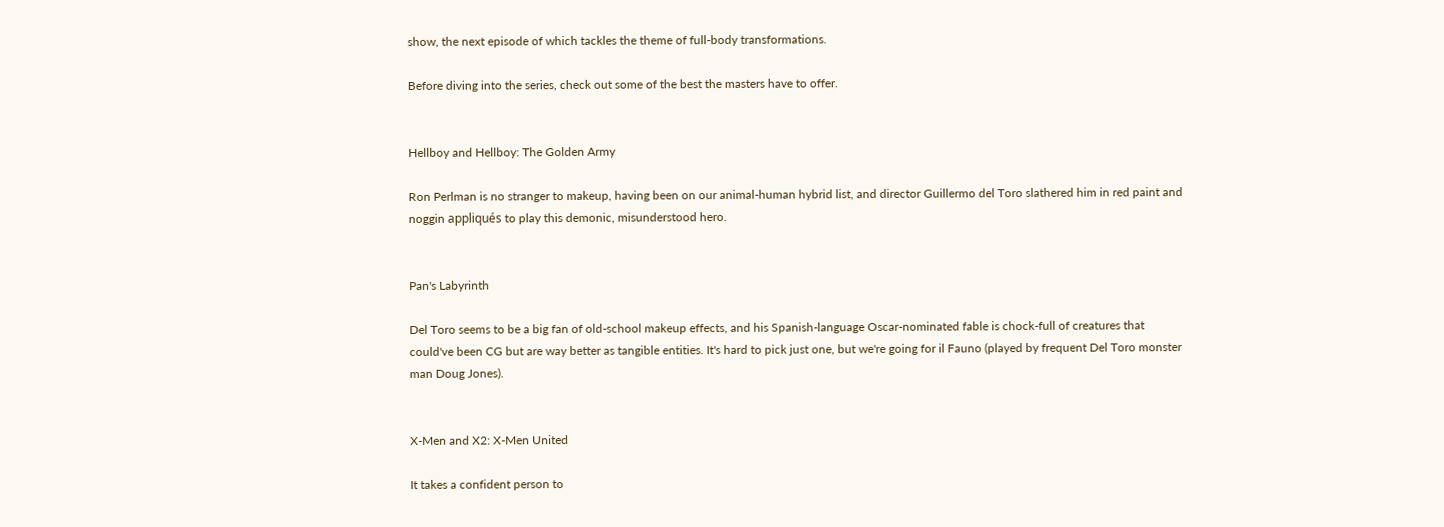show, the next episode of which tackles the theme of full-body transformations.

Before diving into the series, check out some of the best the masters have to offer.


Hellboy and Hellboy: The Golden Army

Ron Perlman is no stranger to makeup, having been on our animal-human hybrid list, and director Guillermo del Toro slathered him in red paint and noggin appliqués to play this demonic, misunderstood hero.


Pan's Labyrinth

Del Toro seems to be a big fan of old-school makeup effects, and his Spanish-language Oscar-nominated fable is chock-full of creatures that could've been CG but are way better as tangible entities. It's hard to pick just one, but we're going for il Fauno (played by frequent Del Toro monster man Doug Jones).


X-Men and X2: X-Men United

It takes a confident person to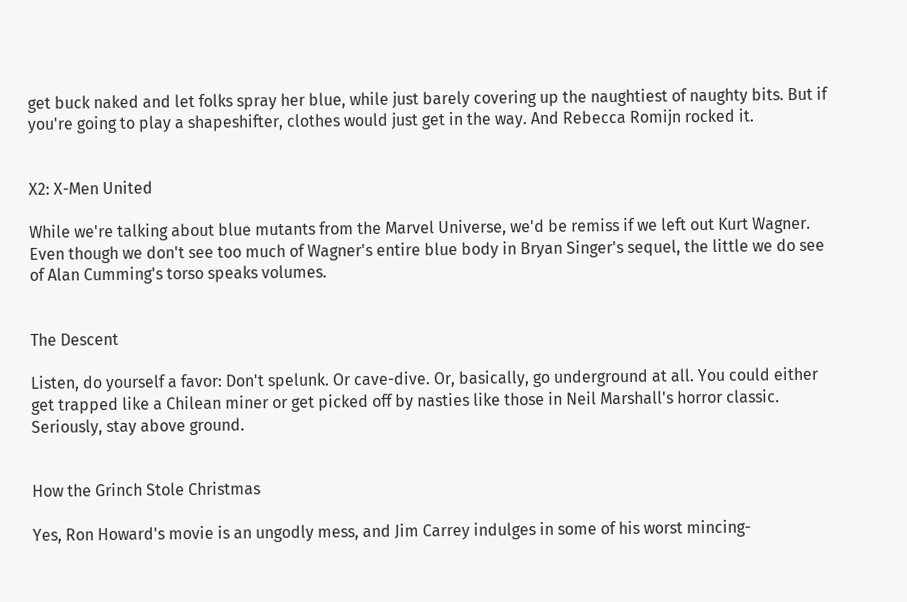get buck naked and let folks spray her blue, while just barely covering up the naughtiest of naughty bits. But if you're going to play a shapeshifter, clothes would just get in the way. And Rebecca Romijn rocked it.


X2: X-Men United

While we're talking about blue mutants from the Marvel Universe, we'd be remiss if we left out Kurt Wagner. Even though we don't see too much of Wagner's entire blue body in Bryan Singer's sequel, the little we do see of Alan Cumming's torso speaks volumes.


The Descent

Listen, do yourself a favor: Don't spelunk. Or cave-dive. Or, basically, go underground at all. You could either get trapped like a Chilean miner or get picked off by nasties like those in Neil Marshall's horror classic. Seriously, stay above ground.


How the Grinch Stole Christmas

Yes, Ron Howard's movie is an ungodly mess, and Jim Carrey indulges in some of his worst mincing-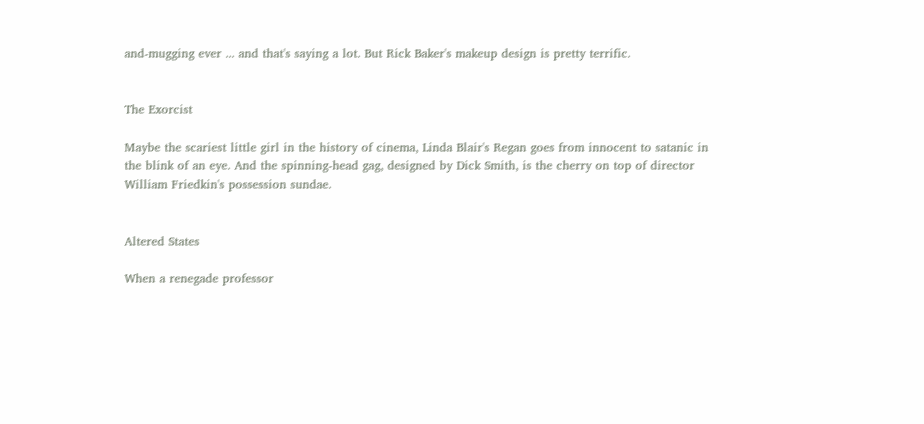and-mugging ever ... and that's saying a lot. But Rick Baker's makeup design is pretty terrific.


The Exorcist

Maybe the scariest little girl in the history of cinema, Linda Blair's Regan goes from innocent to satanic in the blink of an eye. And the spinning-head gag, designed by Dick Smith, is the cherry on top of director William Friedkin's possession sundae.


Altered States

When a renegade professor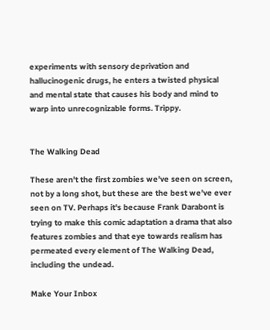experiments with sensory deprivation and hallucinogenic drugs, he enters a twisted physical and mental state that causes his body and mind to warp into unrecognizable forms. Trippy.


The Walking Dead

These aren't the first zombies we've seen on screen, not by a long shot, but these are the best we've ever seen on TV. Perhaps it's because Frank Darabont is trying to make this comic adaptation a drama that also features zombies and that eye towards realism has permeated every element of The Walking Dead, including the undead.

Make Your Inbox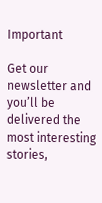Important

Get our newsletter and you’ll be delivered the most interesting stories,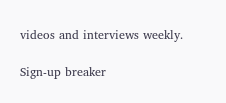videos and interviews weekly.

Sign-up breaker